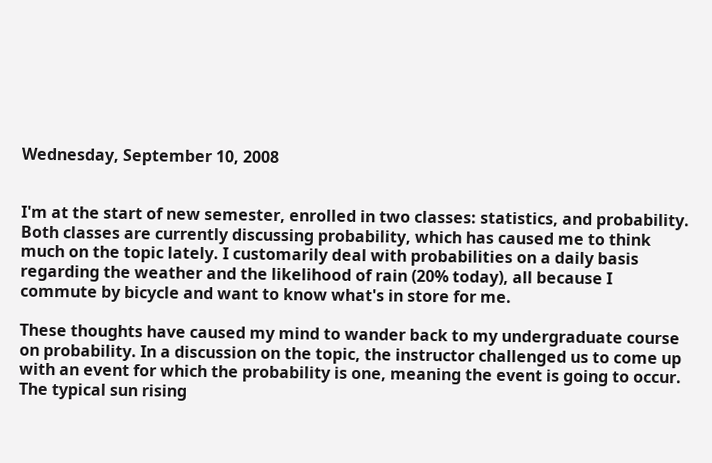Wednesday, September 10, 2008


I'm at the start of new semester, enrolled in two classes: statistics, and probability. Both classes are currently discussing probability, which has caused me to think much on the topic lately. I customarily deal with probabilities on a daily basis regarding the weather and the likelihood of rain (20% today), all because I commute by bicycle and want to know what's in store for me.

These thoughts have caused my mind to wander back to my undergraduate course on probability. In a discussion on the topic, the instructor challenged us to come up with an event for which the probability is one, meaning the event is going to occur. The typical sun rising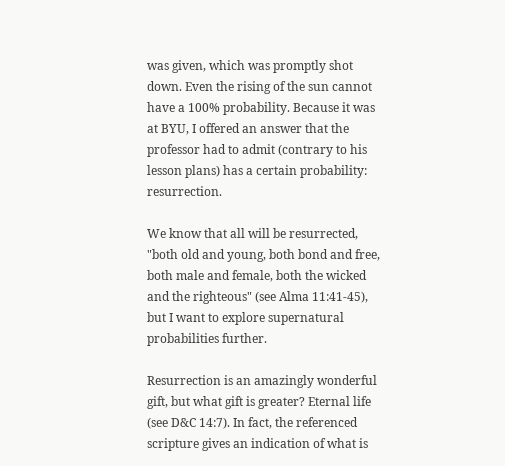was given, which was promptly shot down. Even the rising of the sun cannot have a 100% probability. Because it was at BYU, I offered an answer that the professor had to admit (contrary to his lesson plans) has a certain probability: resurrection.

We know that all will be resurrected, "both old and young, both bond and free, both male and female, both the wicked and the righteous" (see Alma 11:41-45), but I want to explore supernatural probabilities further.

Resurrection is an amazingly wonderful gift, but what gift is greater? Eternal life (see D&C 14:7). In fact, the referenced scripture gives an indication of what is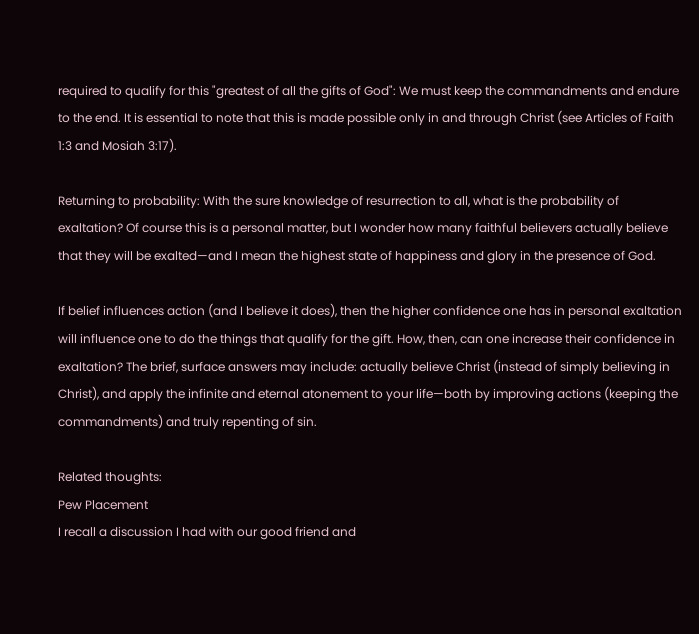required to qualify for this "greatest of all the gifts of God": We must keep the commandments and endure to the end. It is essential to note that this is made possible only in and through Christ (see Articles of Faith 1:3 and Mosiah 3:17).

Returning to probability: With the sure knowledge of resurrection to all, what is the probability of exaltation? Of course this is a personal matter, but I wonder how many faithful believers actually believe that they will be exalted—and I mean the highest state of happiness and glory in the presence of God.

If belief influences action (and I believe it does), then the higher confidence one has in personal exaltation will influence one to do the things that qualify for the gift. How, then, can one increase their confidence in exaltation? The brief, surface answers may include: actually believe Christ (instead of simply believing in Christ), and apply the infinite and eternal atonement to your life—both by improving actions (keeping the commandments) and truly repenting of sin.

Related thoughts:
Pew Placement
I recall a discussion I had with our good friend and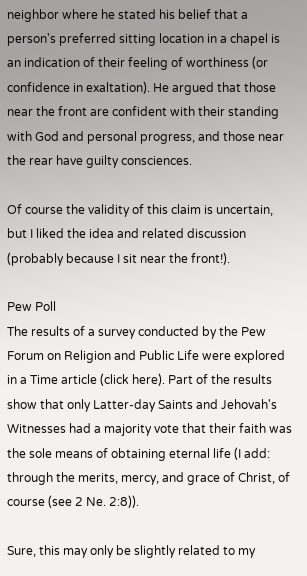neighbor where he stated his belief that a person's preferred sitting location in a chapel is an indication of their feeling of worthiness (or confidence in exaltation). He argued that those near the front are confident with their standing with God and personal progress, and those near the rear have guilty consciences.

Of course the validity of this claim is uncertain, but I liked the idea and related discussion (probably because I sit near the front!).

Pew Poll
The results of a survey conducted by the Pew Forum on Religion and Public Life were explored in a Time article (click here). Part of the results show that only Latter-day Saints and Jehovah's Witnesses had a majority vote that their faith was the sole means of obtaining eternal life (I add: through the merits, mercy, and grace of Christ, of course (see 2 Ne. 2:8)).

Sure, this may only be slightly related to my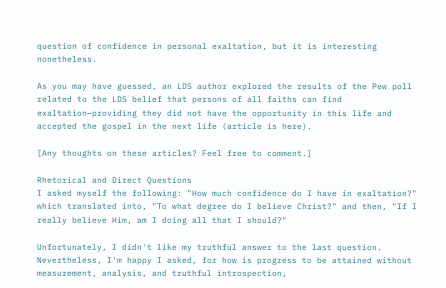question of confidence in personal exaltation, but it is interesting nonetheless.

As you may have guessed, an LDS author explored the results of the Pew poll related to the LDS belief that persons of all faiths can find exaltation—providing they did not have the opportunity in this life and accepted the gospel in the next life (article is here).

[Any thoughts on these articles? Feel free to comment.]

Rhetorical and Direct Questions
I asked myself the following: "How much confidence do I have in exaltation?" which translated into, "To what degree do I believe Christ?" and then, "If I really believe Him, am I doing all that I should?"

Unfortunately, I didn't like my truthful answer to the last question. Nevertheless, I'm happy I asked, for how is progress to be attained without measurement, analysis, and truthful introspection,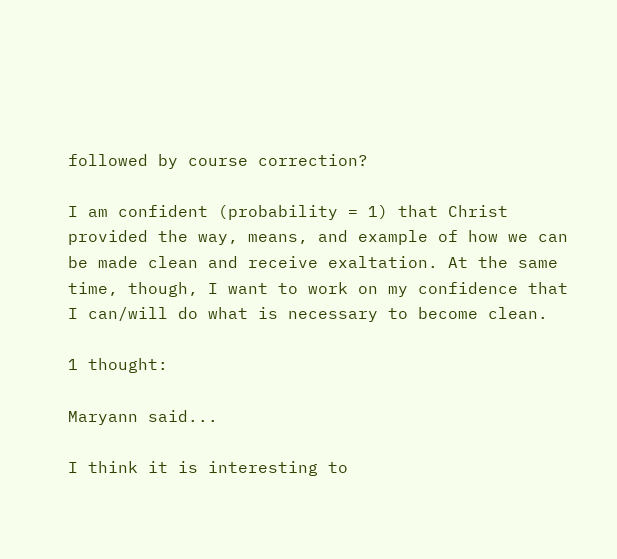followed by course correction?

I am confident (probability = 1) that Christ provided the way, means, and example of how we can be made clean and receive exaltation. At the same time, though, I want to work on my confidence that I can/will do what is necessary to become clean.

1 thought:

Maryann said...

I think it is interesting to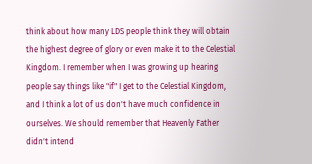think about how many LDS people think they will obtain the highest degree of glory or even make it to the Celestial Kingdom. I remember when I was growing up hearing people say things like "if" I get to the Celestial Kingdom, and I think a lot of us don't have much confidence in ourselves. We should remember that Heavenly Father didn't intend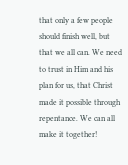that only a few people should finish well, but that we all can. We need to trust in Him and his plan for us, that Christ made it possible through repentance. We can all make it together!